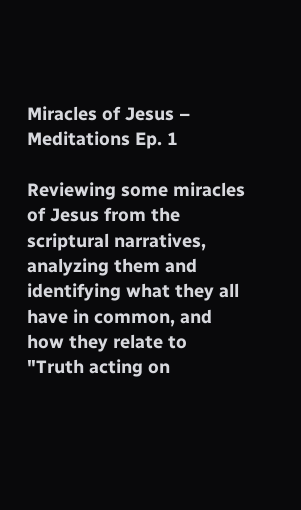Miracles of Jesus – Meditations Ep. 1

Reviewing some miracles of Jesus from the scriptural narratives, analyzing them and identifying what they all have in common, and how they relate to "Truth acting on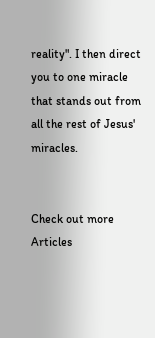reality". I then direct you to one miracle that stands out from all the rest of Jesus' miracles.


Check out more Articles